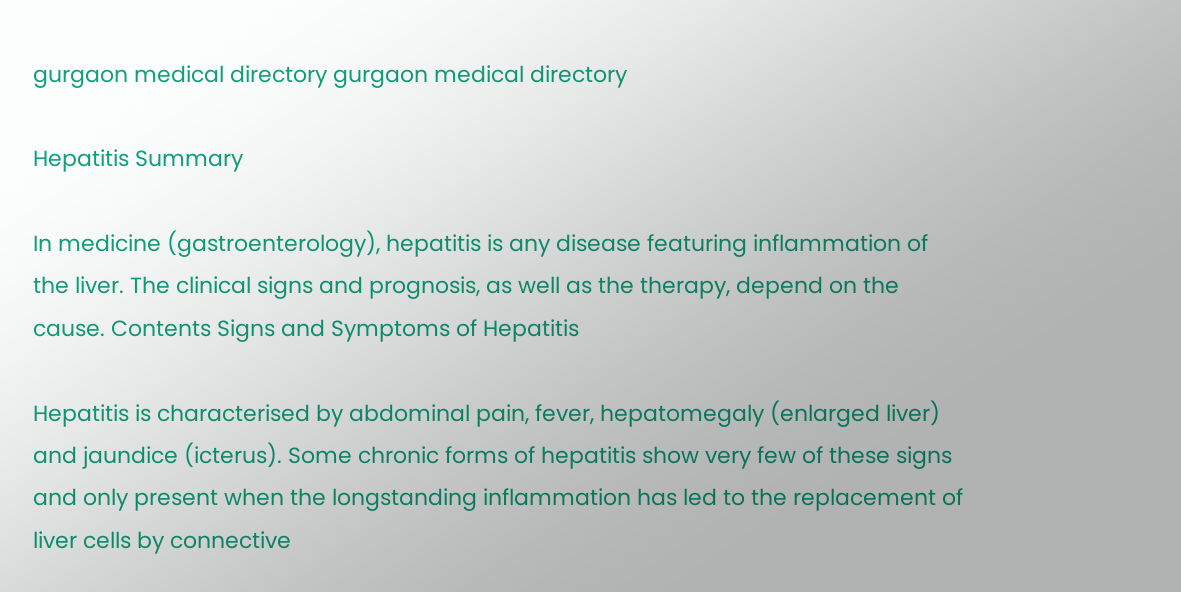gurgaon medical directory gurgaon medical directory

Hepatitis Summary

In medicine (gastroenterology), hepatitis is any disease featuring inflammation of the liver. The clinical signs and prognosis, as well as the therapy, depend on the cause. Contents Signs and Symptoms of Hepatitis

Hepatitis is characterised by abdominal pain, fever, hepatomegaly (enlarged liver) and jaundice (icterus). Some chronic forms of hepatitis show very few of these signs and only present when the longstanding inflammation has led to the replacement of liver cells by connective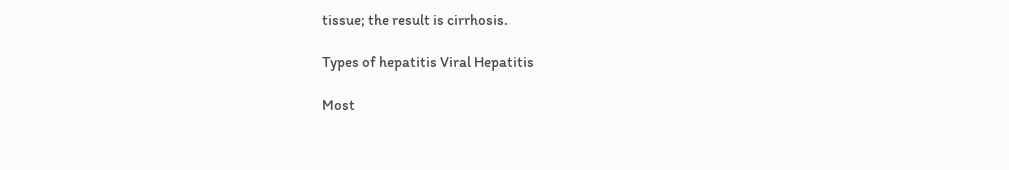tissue; the result is cirrhosis.

Types of hepatitis Viral Hepatitis

Most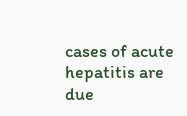cases of acute hepatitis are due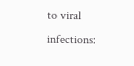to viral infections: